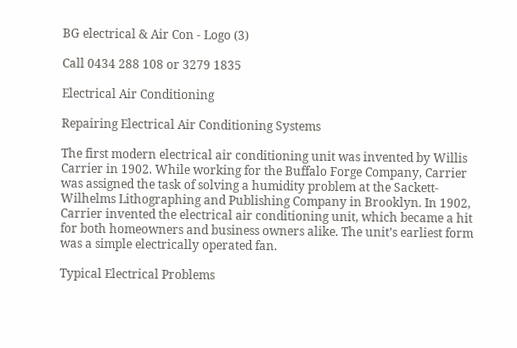BG electrical & Air Con - Logo (3)

Call 0434 288 108 or 3279 1835

Electrical Air Conditioning

Repairing Electrical Air Conditioning Systems

The first modern electrical air conditioning unit was invented by Willis Carrier in 1902. While working for the Buffalo Forge Company, Carrier was assigned the task of solving a humidity problem at the Sackett-Wilhelms Lithographing and Publishing Company in Brooklyn. In 1902, Carrier invented the electrical air conditioning unit, which became a hit for both homeowners and business owners alike. The unit’s earliest form was a simple electrically operated fan.

Typical Electrical Problems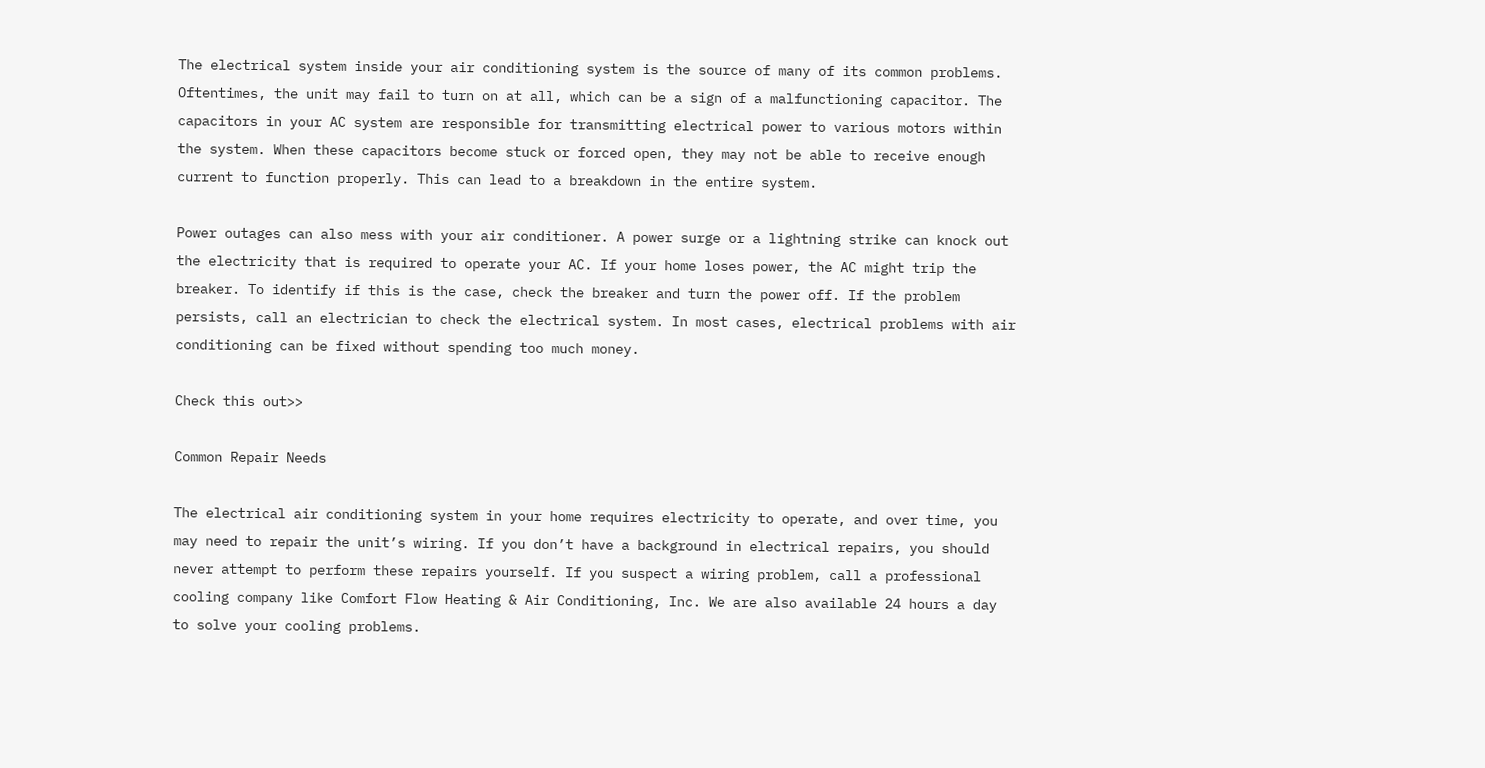The electrical system inside your air conditioning system is the source of many of its common problems. Oftentimes, the unit may fail to turn on at all, which can be a sign of a malfunctioning capacitor. The capacitors in your AC system are responsible for transmitting electrical power to various motors within the system. When these capacitors become stuck or forced open, they may not be able to receive enough current to function properly. This can lead to a breakdown in the entire system.

Power outages can also mess with your air conditioner. A power surge or a lightning strike can knock out the electricity that is required to operate your AC. If your home loses power, the AC might trip the breaker. To identify if this is the case, check the breaker and turn the power off. If the problem persists, call an electrician to check the electrical system. In most cases, electrical problems with air conditioning can be fixed without spending too much money.

Check this out>>

Common Repair Needs

The electrical air conditioning system in your home requires electricity to operate, and over time, you may need to repair the unit’s wiring. If you don’t have a background in electrical repairs, you should never attempt to perform these repairs yourself. If you suspect a wiring problem, call a professional cooling company like Comfort Flow Heating & Air Conditioning, Inc. We are also available 24 hours a day to solve your cooling problems.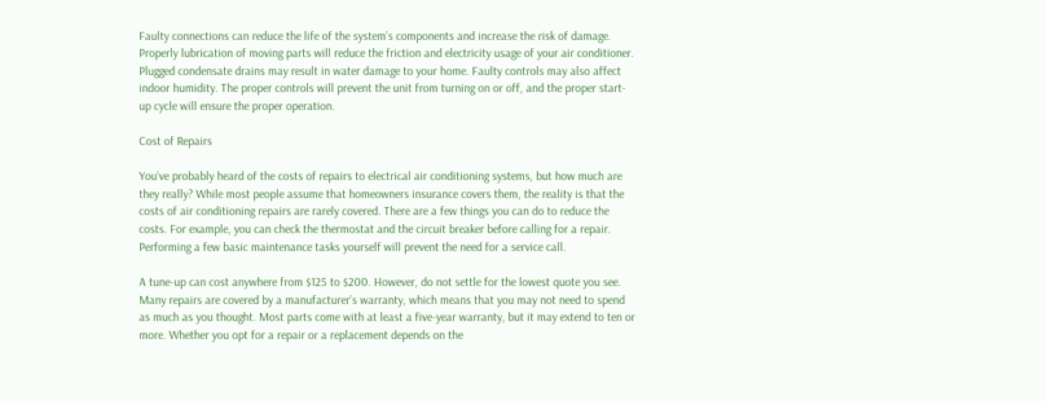Faulty connections can reduce the life of the system’s components and increase the risk of damage. Properly lubrication of moving parts will reduce the friction and electricity usage of your air conditioner. Plugged condensate drains may result in water damage to your home. Faulty controls may also affect indoor humidity. The proper controls will prevent the unit from turning on or off, and the proper start-up cycle will ensure the proper operation.

Cost of Repairs

You’ve probably heard of the costs of repairs to electrical air conditioning systems, but how much are they really? While most people assume that homeowners insurance covers them, the reality is that the costs of air conditioning repairs are rarely covered. There are a few things you can do to reduce the costs. For example, you can check the thermostat and the circuit breaker before calling for a repair. Performing a few basic maintenance tasks yourself will prevent the need for a service call.

A tune-up can cost anywhere from $125 to $200. However, do not settle for the lowest quote you see. Many repairs are covered by a manufacturer’s warranty, which means that you may not need to spend as much as you thought. Most parts come with at least a five-year warranty, but it may extend to ten or more. Whether you opt for a repair or a replacement depends on the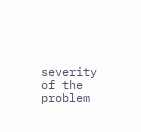severity of the problem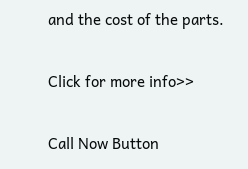and the cost of the parts.

Click for more info>>

Call Now Button